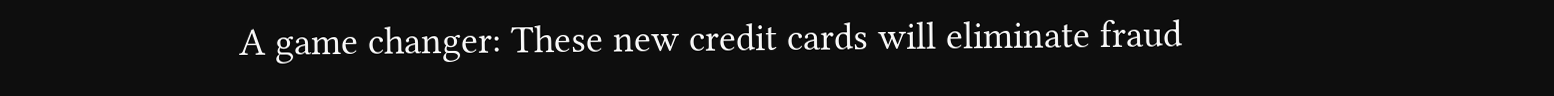A game changer: These new credit cards will eliminate fraud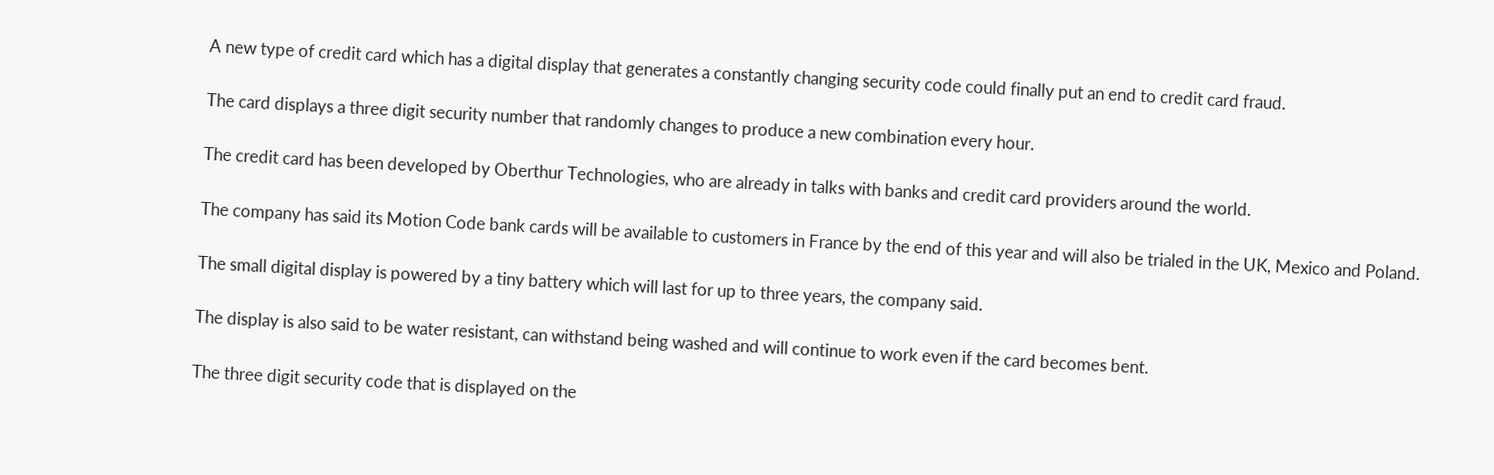A new type of credit card which has a digital display that generates a constantly changing security code could finally put an end to credit card fraud.

The card displays a three digit security number that randomly changes to produce a new combination every hour.

The credit card has been developed by Oberthur Technologies, who are already in talks with banks and credit card providers around the world.

The company has said its Motion Code bank cards will be available to customers in France by the end of this year and will also be trialed in the UK, Mexico and Poland.

The small digital display is powered by a tiny battery which will last for up to three years, the company said.

The display is also said to be water resistant, can withstand being washed and will continue to work even if the card becomes bent.

The three digit security code that is displayed on the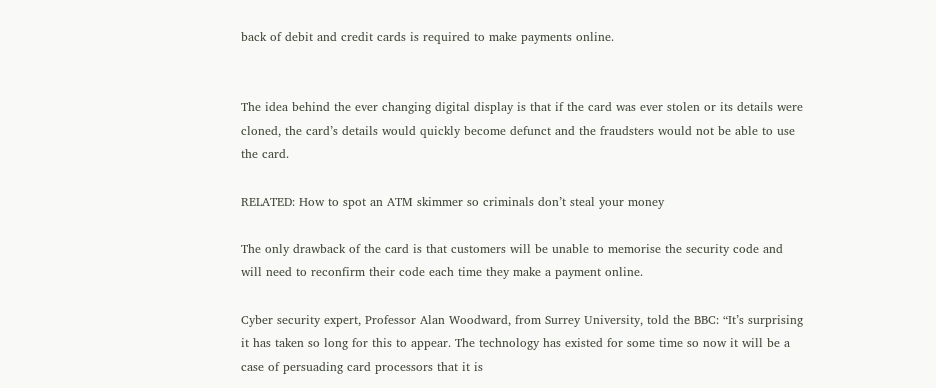back of debit and credit cards is required to make payments online.


The idea behind the ever changing digital display is that if the card was ever stolen or its details were cloned, the card’s details would quickly become defunct and the fraudsters would not be able to use the card.

RELATED: How to spot an ATM skimmer so criminals don’t steal your money

The only drawback of the card is that customers will be unable to memorise the security code and will need to reconfirm their code each time they make a payment online.

Cyber security expert, Professor Alan Woodward, from Surrey University, told the BBC: “It’s surprising it has taken so long for this to appear. The technology has existed for some time so now it will be a case of persuading card processors that it is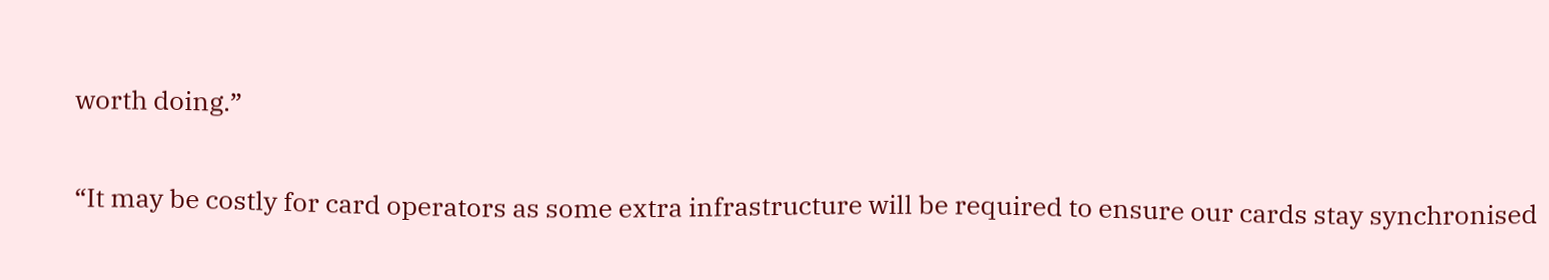worth doing.”

“It may be costly for card operators as some extra infrastructure will be required to ensure our cards stay synchronised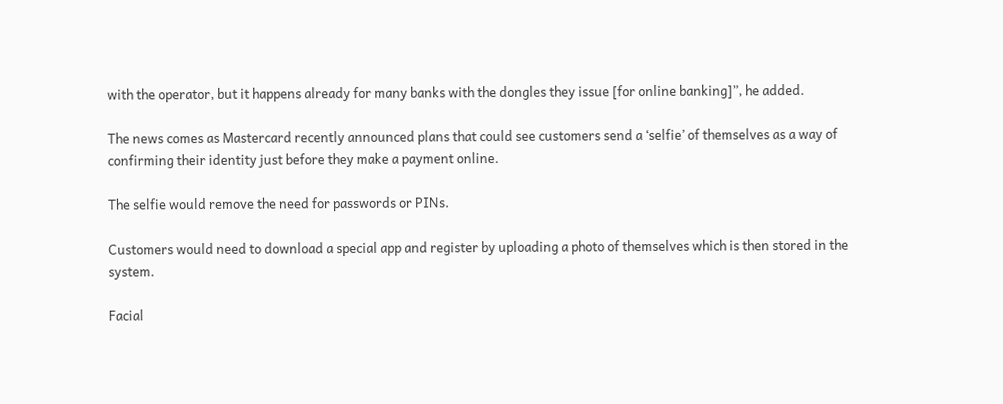with the operator, but it happens already for many banks with the dongles they issue [for online banking]”, he added.

The news comes as Mastercard recently announced plans that could see customers send a ‘selfie’ of themselves as a way of confirming their identity just before they make a payment online.

The selfie would remove the need for passwords or PINs.

Customers would need to download a special app and register by uploading a photo of themselves which is then stored in the system.

Facial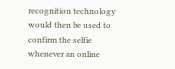recognition technology would then be used to confirm the selfie whenever an online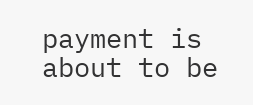payment is about to be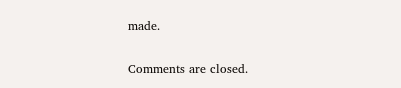made.


Comments are closed.